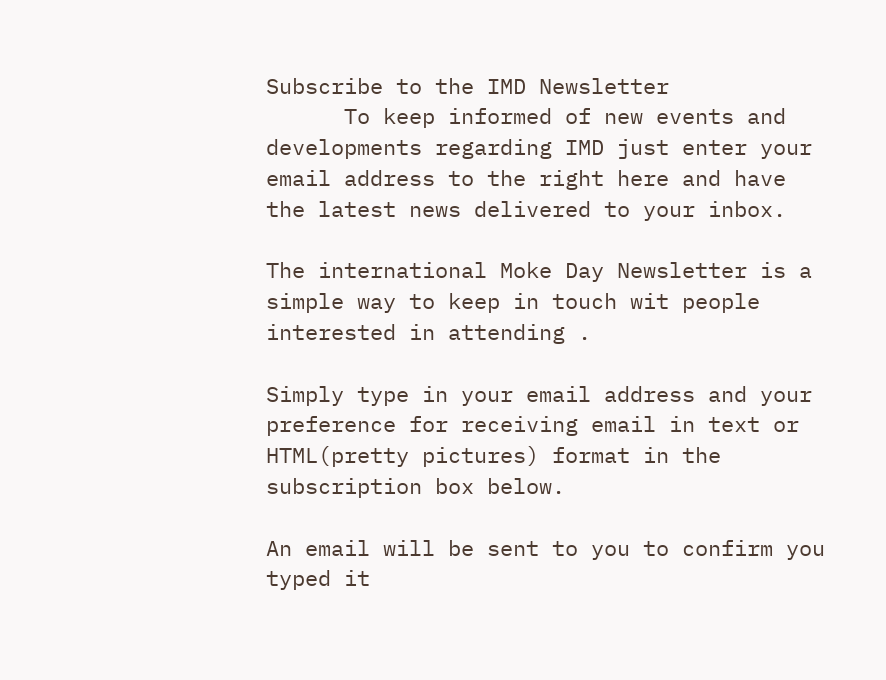Subscribe to the IMD Newsletter
      To keep informed of new events and developments regarding IMD just enter your email address to the right here and have the latest news delivered to your inbox.

The international Moke Day Newsletter is a simple way to keep in touch wit people interested in attending .

Simply type in your email address and your preference for receiving email in text or HTML(pretty pictures) format in the subscription box below.

An email will be sent to you to confirm you typed it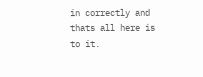in correctly and thats all here is to it.